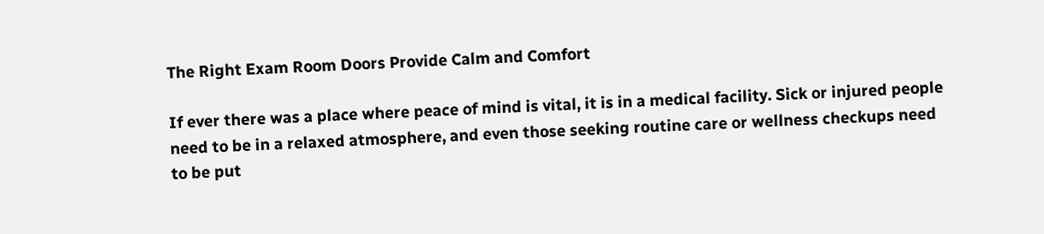The Right Exam Room Doors Provide Calm and Comfort

If ever there was a place where peace of mind is vital, it is in a medical facility. Sick or injured people need to be in a relaxed atmosphere, and even those seeking routine care or wellness checkups need to be put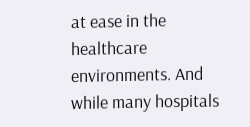at ease in the healthcare environments. And while many hospitals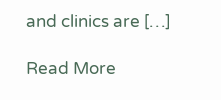and clinics are […]

Read More